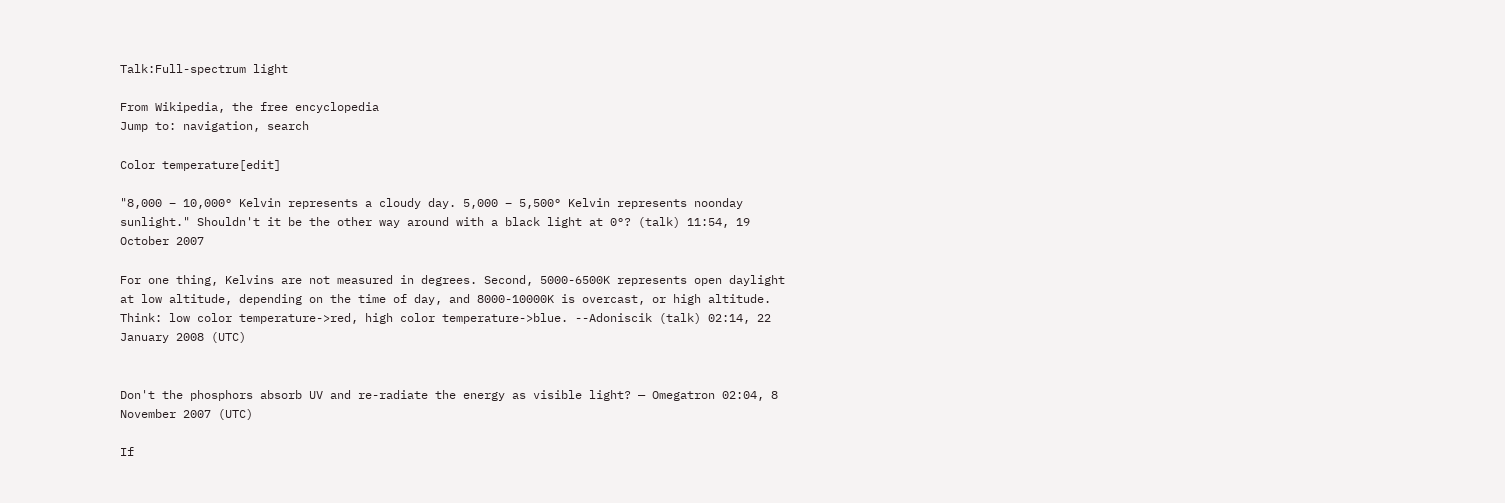Talk:Full-spectrum light

From Wikipedia, the free encyclopedia
Jump to: navigation, search

Color temperature[edit]

"8,000 – 10,000° Kelvin represents a cloudy day. 5,000 – 5,500° Kelvin represents noonday sunlight." Shouldn't it be the other way around with a black light at 0°? (talk) 11:54, 19 October 2007

For one thing, Kelvins are not measured in degrees. Second, 5000-6500K represents open daylight at low altitude, depending on the time of day, and 8000-10000K is overcast, or high altitude. Think: low color temperature->red, high color temperature->blue. --Adoniscik (talk) 02:14, 22 January 2008 (UTC)


Don't the phosphors absorb UV and re-radiate the energy as visible light? — Omegatron 02:04, 8 November 2007 (UTC)

If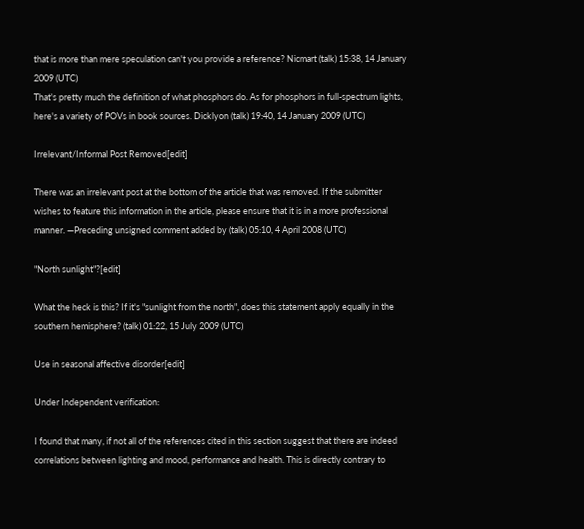that is more than mere speculation can't you provide a reference? Nicmart (talk) 15:38, 14 January 2009 (UTC)
That's pretty much the definition of what phosphors do. As for phosphors in full-spectrum lights, here's a variety of POVs in book sources. Dicklyon (talk) 19:40, 14 January 2009 (UTC)

Irrelevant/Informal Post Removed[edit]

There was an irrelevant post at the bottom of the article that was removed. If the submitter wishes to feature this information in the article, please ensure that it is in a more professional manner. —Preceding unsigned comment added by (talk) 05:10, 4 April 2008 (UTC)

"North sunlight"?[edit]

What the heck is this? If it's "sunlight from the north", does this statement apply equally in the southern hemisphere? (talk) 01:22, 15 July 2009 (UTC)

Use in seasonal affective disorder[edit]

Under Independent verification:

I found that many, if not all of the references cited in this section suggest that there are indeed correlations between lighting and mood, performance and health. This is directly contrary to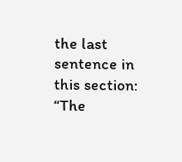the last sentence in this section: “The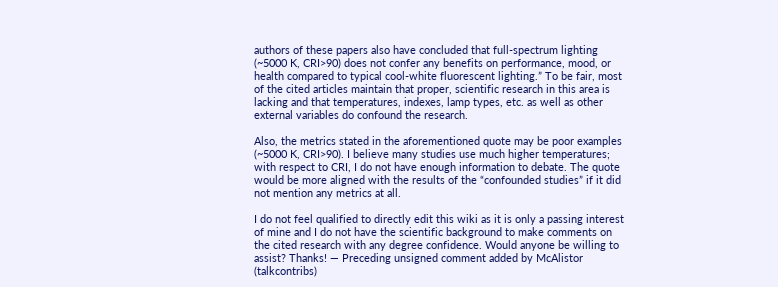authors of these papers also have concluded that full-spectrum lighting (~5000 K, CRI>90) does not confer any benefits on performance, mood, or health compared to typical cool-white fluorescent lighting.” To be fair, most of the cited articles maintain that proper, scientific research in this area is lacking and that temperatures, indexes, lamp types, etc. as well as other external variables do confound the research.

Also, the metrics stated in the aforementioned quote may be poor examples (~5000 K, CRI>90). I believe many studies use much higher temperatures; with respect to CRI, I do not have enough information to debate. The quote would be more aligned with the results of the “confounded studies” if it did not mention any metrics at all.

I do not feel qualified to directly edit this wiki as it is only a passing interest of mine and I do not have the scientific background to make comments on the cited research with any degree confidence. Would anyone be willing to assist? Thanks! — Preceding unsigned comment added by McAlistor (talkcontribs)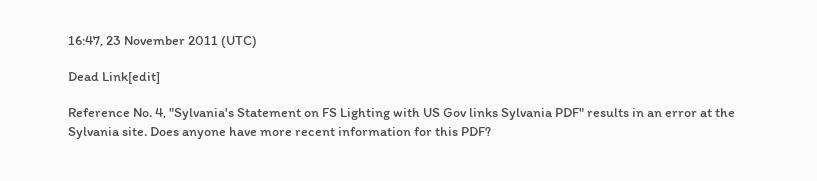16:47, 23 November 2011 (UTC)

Dead Link[edit]

Reference No. 4, "Sylvania's Statement on FS Lighting with US Gov links Sylvania PDF" results in an error at the Sylvania site. Does anyone have more recent information for this PDF?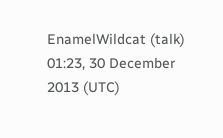EnamelWildcat (talk) 01:23, 30 December 2013 (UTC)